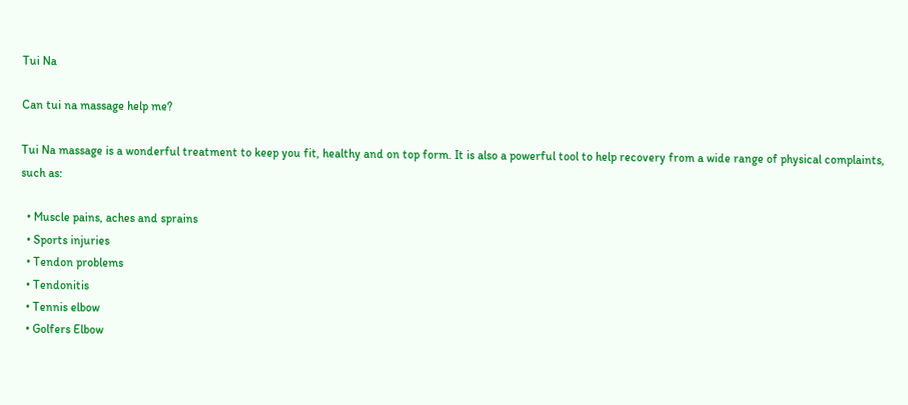Tui Na

Can tui na massage help me?

Tui Na massage is a wonderful treatment to keep you fit, healthy and on top form. It is also a powerful tool to help recovery from a wide range of physical complaints, such as:

  • Muscle pains, aches and sprains
  • Sports injuries
  • Tendon problems
  • Tendonitis
  • Tennis elbow
  • Golfers Elbow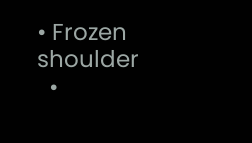• Frozen shoulder
  •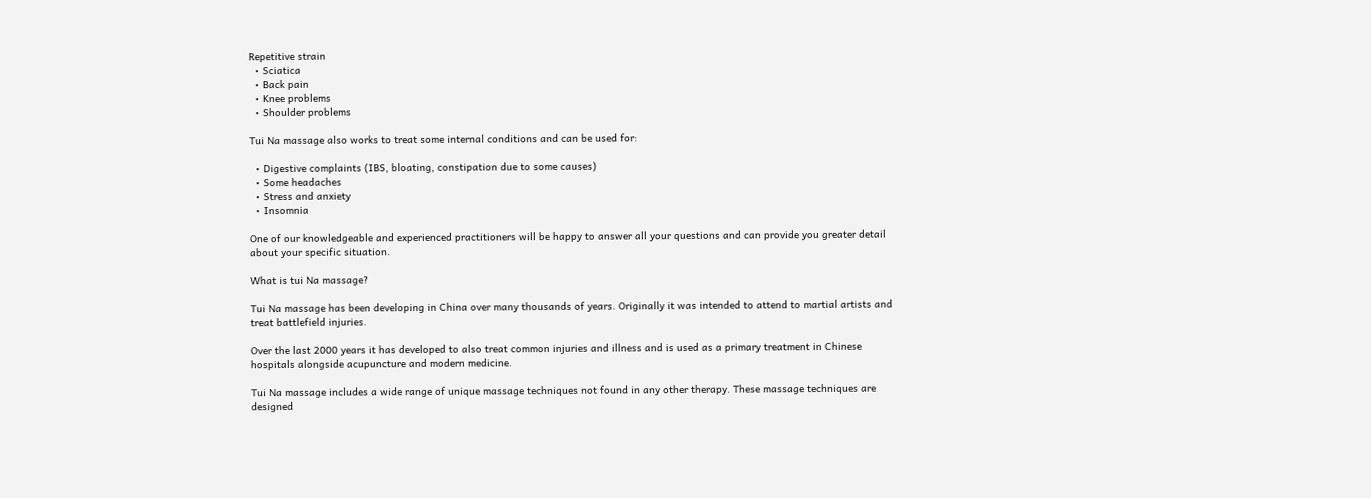Repetitive strain
  • Sciatica
  • Back pain
  • Knee problems
  • Shoulder problems

Tui Na massage also works to treat some internal conditions and can be used for:

  • Digestive complaints (IBS, bloating, constipation due to some causes)
  • Some headaches
  • Stress and anxiety
  • Insomnia

One of our knowledgeable and experienced practitioners will be happy to answer all your questions and can provide you greater detail about your specific situation.

What is tui Na massage?

Tui Na massage has been developing in China over many thousands of years. Originally it was intended to attend to martial artists and treat battlefield injuries.

Over the last 2000 years it has developed to also treat common injuries and illness and is used as a primary treatment in Chinese hospitals alongside acupuncture and modern medicine.

Tui Na massage includes a wide range of unique massage techniques not found in any other therapy. These massage techniques are designed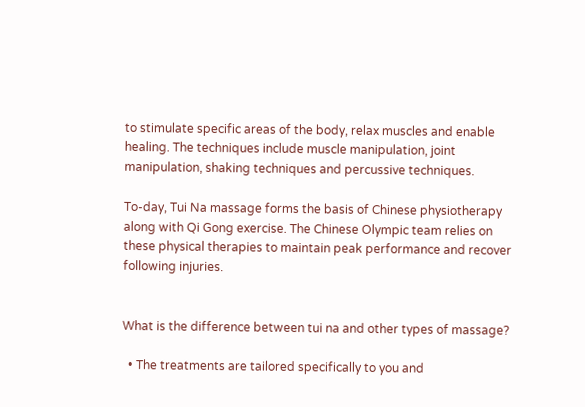to stimulate specific areas of the body, relax muscles and enable healing. The techniques include muscle manipulation, joint manipulation, shaking techniques and percussive techniques.

To-day, Tui Na massage forms the basis of Chinese physiotherapy along with Qi Gong exercise. The Chinese Olympic team relies on these physical therapies to maintain peak performance and recover following injuries.


What is the difference between tui na and other types of massage?

  • The treatments are tailored specifically to you and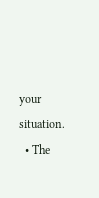your situation.
  • The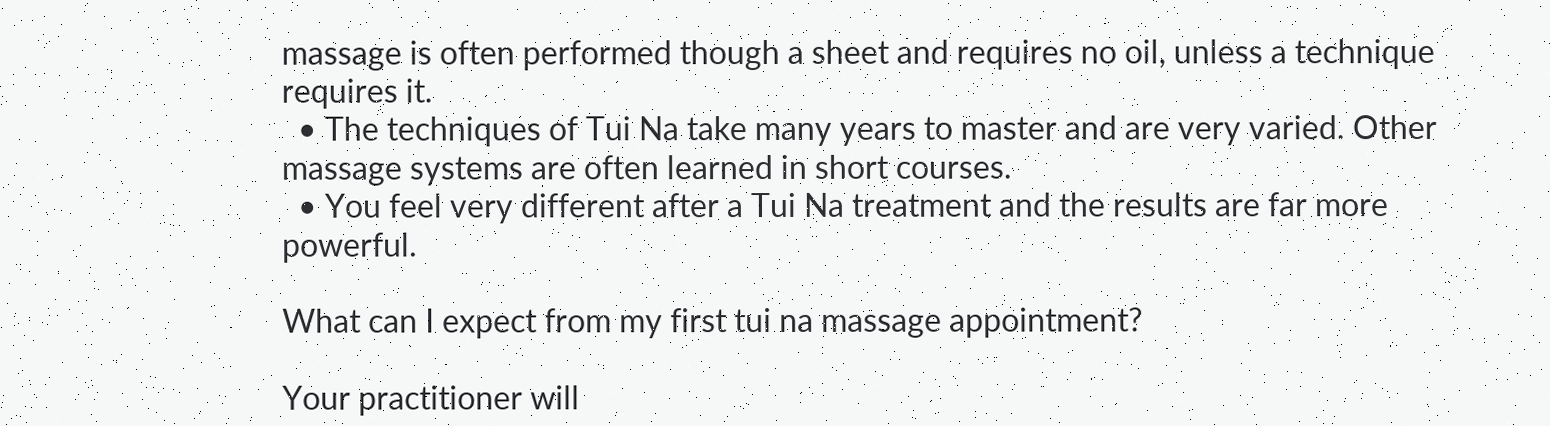massage is often performed though a sheet and requires no oil, unless a technique requires it.
  • The techniques of Tui Na take many years to master and are very varied. Other massage systems are often learned in short courses.
  • You feel very different after a Tui Na treatment and the results are far more powerful.

What can I expect from my first tui na massage appointment?

Your practitioner will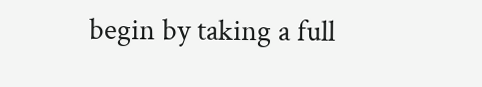begin by taking a full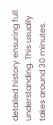detailed history ensuring full understanding. This usually takes around 30 minutes.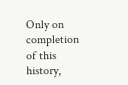Only on completion of this history,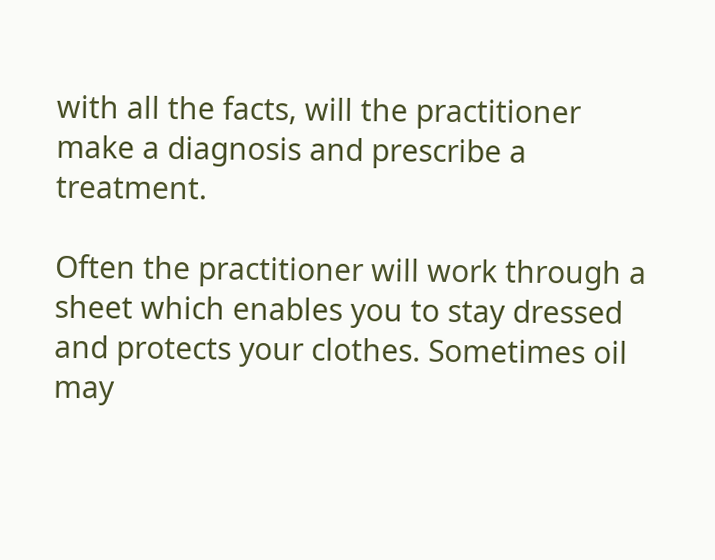with all the facts, will the practitioner make a diagnosis and prescribe a treatment.

Often the practitioner will work through a sheet which enables you to stay dressed and protects your clothes. Sometimes oil may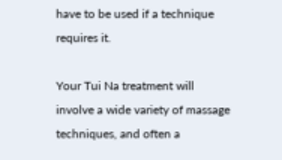have to be used if a technique requires it.

Your Tui Na treatment will involve a wide variety of massage techniques, and often a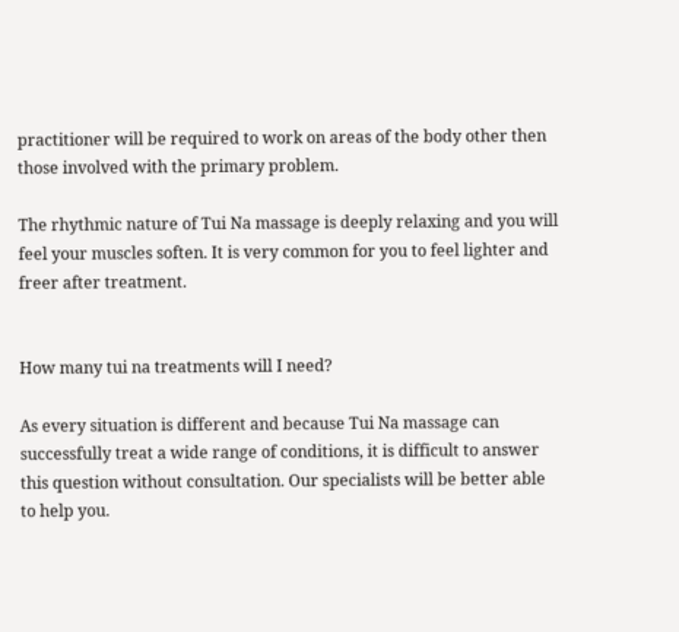practitioner will be required to work on areas of the body other then those involved with the primary problem.

The rhythmic nature of Tui Na massage is deeply relaxing and you will feel your muscles soften. It is very common for you to feel lighter and freer after treatment.


How many tui na treatments will I need?

As every situation is different and because Tui Na massage can successfully treat a wide range of conditions, it is difficult to answer this question without consultation. Our specialists will be better able to help you.